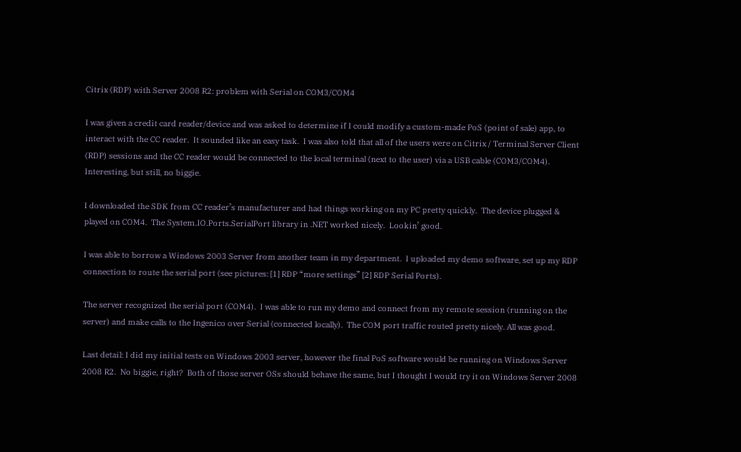Citrix (RDP) with Server 2008 R2: problem with Serial on COM3/COM4

I was given a credit card reader/device and was asked to determine if I could modify a custom-made PoS (point of sale) app, to interact with the CC reader.  It sounded like an easy task.  I was also told that all of the users were on Citrix / Terminal Server Client (RDP) sessions and the CC reader would be connected to the local terminal (next to the user) via a USB cable (COM3/COM4).  Interesting, but still, no biggie.

I downloaded the SDK from CC reader’s manufacturer and had things working on my PC pretty quickly.  The device plugged & played on COM4.  The System.IO.Ports.SerialPort library in .NET worked nicely.  Lookin’ good.

I was able to borrow a Windows 2003 Server from another team in my department.  I uploaded my demo software, set up my RDP connection to route the serial port (see pictures: [1] RDP “more settings” [2] RDP Serial Ports).

The server recognized the serial port (COM4).  I was able to run my demo and connect from my remote session (running on the server) and make calls to the Ingenico over Serial (connected locally).  The COM port traffic routed pretty nicely. All was good.

Last detail: I did my initial tests on Windows 2003 server, however the final PoS software would be running on Windows Server 2008 R2.  No biggie, right?  Both of those server OSs should behave the same, but I thought I would try it on Windows Server 2008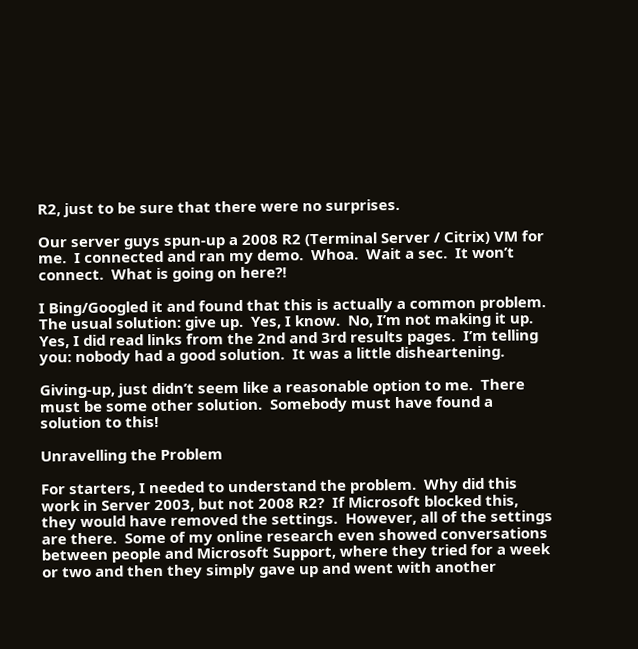R2, just to be sure that there were no surprises.

Our server guys spun-up a 2008 R2 (Terminal Server / Citrix) VM for me.  I connected and ran my demo.  Whoa.  Wait a sec.  It won’t connect.  What is going on here?!

I Bing/Googled it and found that this is actually a common problem.  The usual solution: give up.  Yes, I know.  No, I’m not making it up.  Yes, I did read links from the 2nd and 3rd results pages.  I’m telling you: nobody had a good solution.  It was a little disheartening.

Giving-up, just didn’t seem like a reasonable option to me.  There must be some other solution.  Somebody must have found a solution to this!

Unravelling the Problem

For starters, I needed to understand the problem.  Why did this work in Server 2003, but not 2008 R2?  If Microsoft blocked this, they would have removed the settings.  However, all of the settings are there.  Some of my online research even showed conversations between people and Microsoft Support, where they tried for a week or two and then they simply gave up and went with another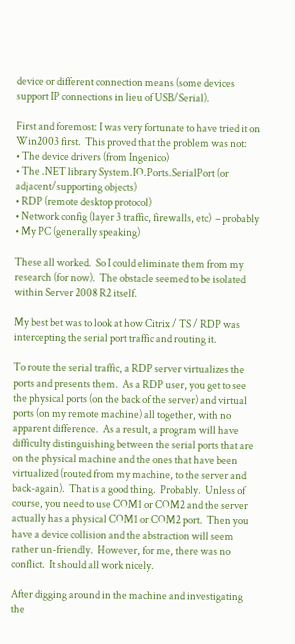device or different connection means (some devices support IP connections in lieu of USB/Serial).

First and foremost: I was very fortunate to have tried it on Win2003 first.  This proved that the problem was not:
• The device drivers (from Ingenico)
• The .NET library System.IO.Ports.SerialPort (or adjacent/supporting objects)
• RDP (remote desktop protocol)
• Network config (layer 3 traffic, firewalls, etc)  – probably
• My PC (generally speaking)

These all worked.  So I could eliminate them from my research (for now).  The obstacle seemed to be isolated within Server 2008 R2 itself.

My best bet was to look at how Citrix / TS / RDP was intercepting the serial port traffic and routing it.

To route the serial traffic, a RDP server virtualizes the ports and presents them.  As a RDP user, you get to see the physical ports (on the back of the server) and virtual ports (on my remote machine) all together, with no apparent difference.  As a result, a program will have difficulty distinguishing between the serial ports that are on the physical machine and the ones that have been virtualized (routed from my machine, to the server and back-again).  That is a good thing.  Probably.  Unless of course, you need to use COM1 or COM2 and the server actually has a physical COM1 or COM2 port.  Then you have a device collision and the abstraction will seem rather un-friendly.  However, for me, there was no conflict.  It should all work nicely.

After digging around in the machine and investigating the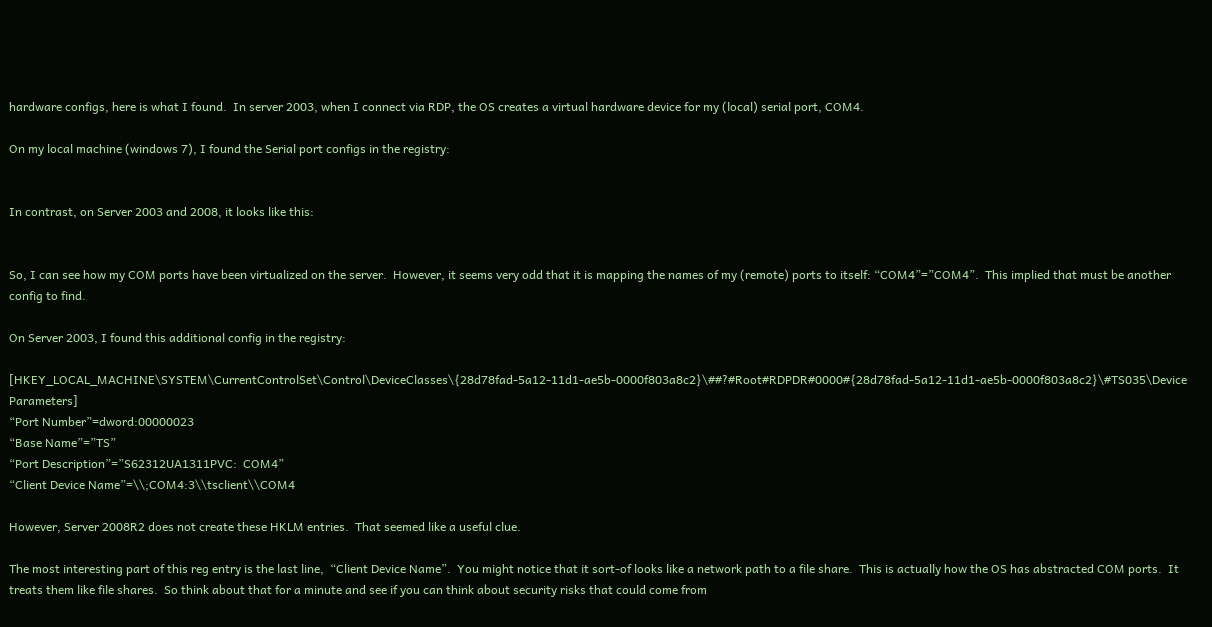hardware configs, here is what I found.  In server 2003, when I connect via RDP, the OS creates a virtual hardware device for my (local) serial port, COM4.

On my local machine (windows 7), I found the Serial port configs in the registry:


In contrast, on Server 2003 and 2008, it looks like this:


So, I can see how my COM ports have been virtualized on the server.  However, it seems very odd that it is mapping the names of my (remote) ports to itself: “COM4”=”COM4”.  This implied that must be another config to find.

On Server 2003, I found this additional config in the registry:

[HKEY_LOCAL_MACHINE\SYSTEM\CurrentControlSet\Control\DeviceClasses\{28d78fad-5a12-11d1-ae5b-0000f803a8c2}\##?#Root#RDPDR#0000#{28d78fad-5a12-11d1-ae5b-0000f803a8c2}\#TS035\Device Parameters]
“Port Number”=dword:00000023
“Base Name”=”TS”
“Port Description”=”S62312UA1311PVC:  COM4”
“Client Device Name”=\\;COM4:3\\tsclient\\COM4

However, Server 2008R2 does not create these HKLM entries.  That seemed like a useful clue.

The most interesting part of this reg entry is the last line,  “Client Device Name”.  You might notice that it sort-of looks like a network path to a file share.  This is actually how the OS has abstracted COM ports.  It treats them like file shares.  So think about that for a minute and see if you can think about security risks that could come from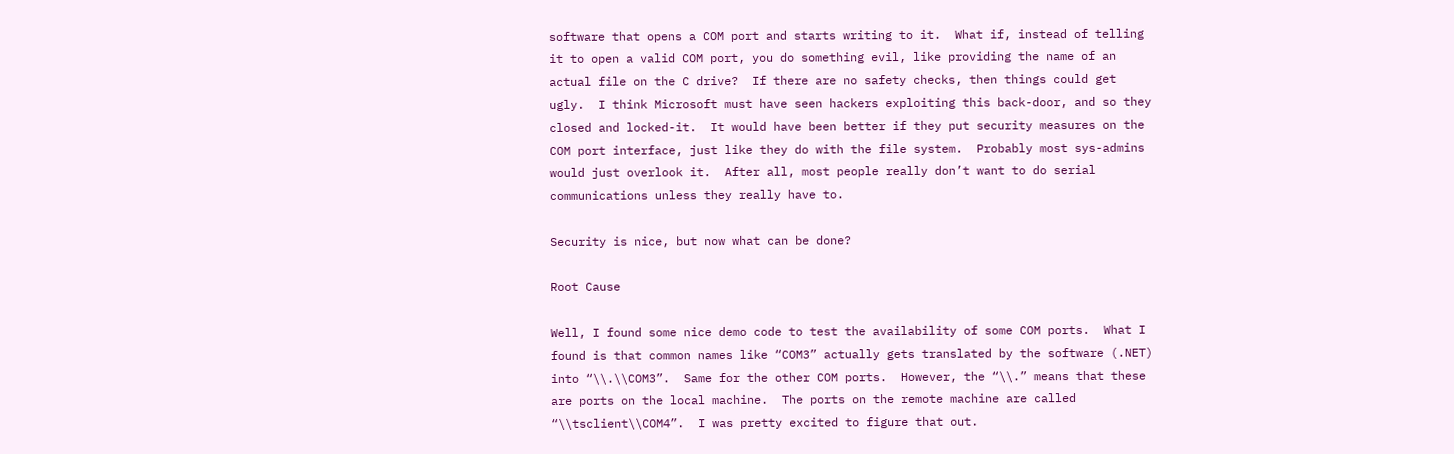software that opens a COM port and starts writing to it.  What if, instead of telling it to open a valid COM port, you do something evil, like providing the name of an actual file on the C drive?  If there are no safety checks, then things could get ugly.  I think Microsoft must have seen hackers exploiting this back-door, and so they closed and locked-it.  It would have been better if they put security measures on the COM port interface, just like they do with the file system.  Probably most sys-admins would just overlook it.  After all, most people really don’t want to do serial communications unless they really have to.

Security is nice, but now what can be done?

Root Cause

Well, I found some nice demo code to test the availability of some COM ports.  What I found is that common names like “COM3” actually gets translated by the software (.NET) into “\\.\\COM3”.  Same for the other COM ports.  However, the “\\.” means that these are ports on the local machine.  The ports on the remote machine are called “\\tsclient\\COM4”.  I was pretty excited to figure that out.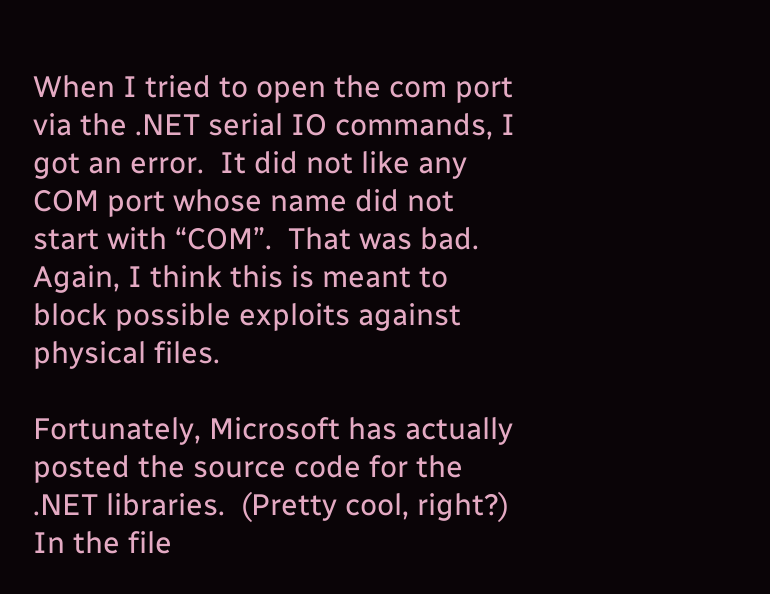When I tried to open the com port via the .NET serial IO commands, I got an error.  It did not like any COM port whose name did not start with “COM”.  That was bad.  Again, I think this is meant to block possible exploits against physical files.

Fortunately, Microsoft has actually posted the source code for the .NET libraries.  (Pretty cool, right?)  In the file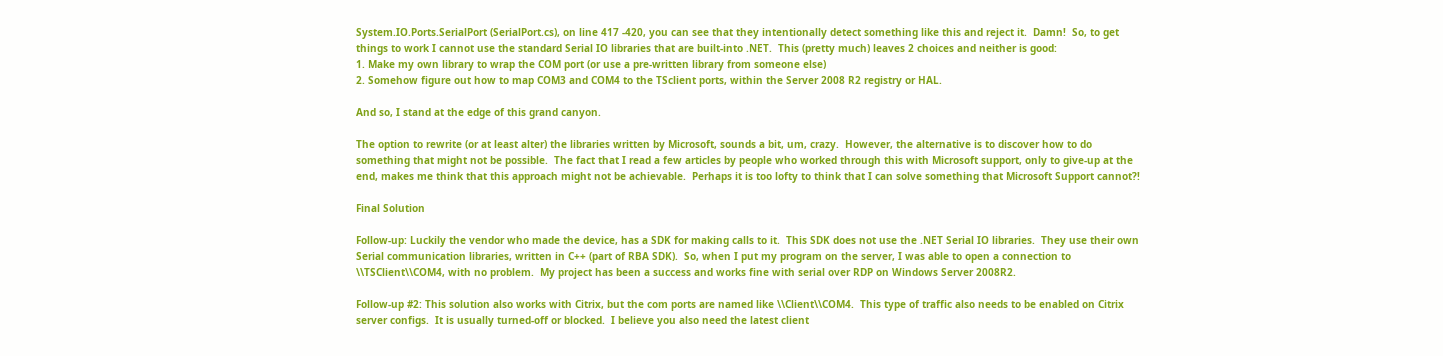System.IO.Ports.SerialPort (SerialPort.cs), on line 417 -420, you can see that they intentionally detect something like this and reject it.  Damn!  So, to get things to work I cannot use the standard Serial IO libraries that are built-into .NET.  This (pretty much) leaves 2 choices and neither is good:
1. Make my own library to wrap the COM port (or use a pre-written library from someone else)
2. Somehow figure out how to map COM3 and COM4 to the TSclient ports, within the Server 2008 R2 registry or HAL.

And so, I stand at the edge of this grand canyon.

The option to rewrite (or at least alter) the libraries written by Microsoft, sounds a bit, um, crazy.  However, the alternative is to discover how to do something that might not be possible.  The fact that I read a few articles by people who worked through this with Microsoft support, only to give-up at the end, makes me think that this approach might not be achievable.  Perhaps it is too lofty to think that I can solve something that Microsoft Support cannot?!

Final Solution

Follow-up: Luckily the vendor who made the device, has a SDK for making calls to it.  This SDK does not use the .NET Serial IO libraries.  They use their own Serial communication libraries, written in C++ (part of RBA SDK).  So, when I put my program on the server, I was able to open a connection to \\TSClient\\COM4, with no problem.  My project has been a success and works fine with serial over RDP on Windows Server 2008R2.

Follow-up #2: This solution also works with Citrix, but the com ports are named like \\Client\\COM4.  This type of traffic also needs to be enabled on Citrix server configs.  It is usually turned-off or blocked.  I believe you also need the latest client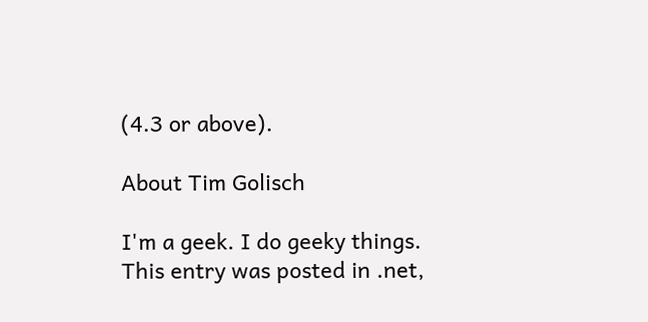(4.3 or above).

About Tim Golisch

I'm a geek. I do geeky things.
This entry was posted in .net,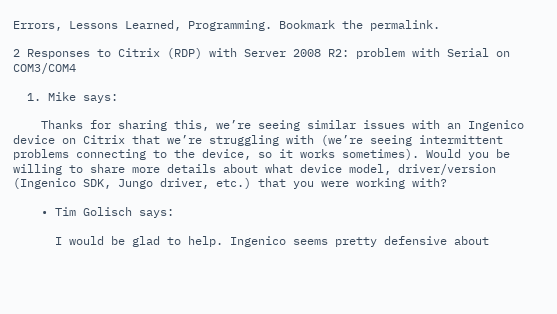Errors, Lessons Learned, Programming. Bookmark the permalink.

2 Responses to Citrix (RDP) with Server 2008 R2: problem with Serial on COM3/COM4

  1. Mike says:

    Thanks for sharing this, we’re seeing similar issues with an Ingenico device on Citrix that we’re struggling with (we’re seeing intermittent problems connecting to the device, so it works sometimes). Would you be willing to share more details about what device model, driver/version (Ingenico SDK, Jungo driver, etc.) that you were working with?

    • Tim Golisch says:

      I would be glad to help. Ingenico seems pretty defensive about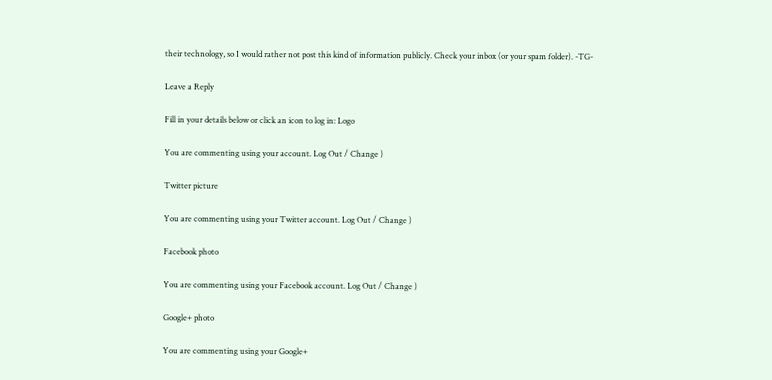their technology, so I would rather not post this kind of information publicly. Check your inbox (or your spam folder). -TG-

Leave a Reply

Fill in your details below or click an icon to log in: Logo

You are commenting using your account. Log Out / Change )

Twitter picture

You are commenting using your Twitter account. Log Out / Change )

Facebook photo

You are commenting using your Facebook account. Log Out / Change )

Google+ photo

You are commenting using your Google+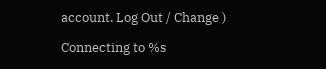account. Log Out / Change )

Connecting to %s